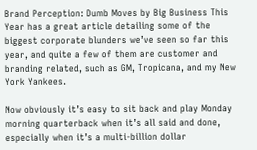Brand Perception: Dumb Moves by Big Business This Year has a great article detailing some of the biggest corporate blunders we’ve seen so far this year, and quite a few of them are customer and branding related, such as GM, Tropicana, and my New York Yankees.

Now obviously it’s easy to sit back and play Monday morning quarterback when it’s all said and done, especially when it’s a multi-billion dollar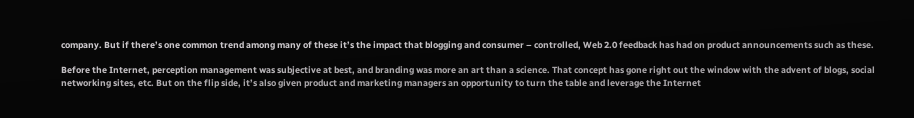company. But if there’s one common trend among many of these it’s the impact that blogging and consumer – controlled, Web 2.0 feedback has had on product announcements such as these.

Before the Internet, perception management was subjective at best, and branding was more an art than a science. That concept has gone right out the window with the advent of blogs, social networking sites, etc. But on the flip side, it’s also given product and marketing managers an opportunity to turn the table and leverage the Internet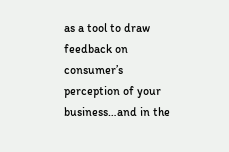as a tool to draw feedback on consumer’s perception of your business…and in the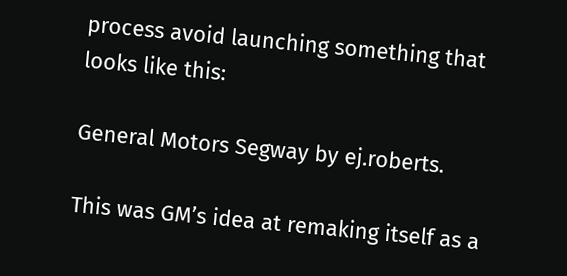process avoid launching something that looks like this:

General Motors Segway by ej.roberts.

This was GM’s idea at remaking itself as a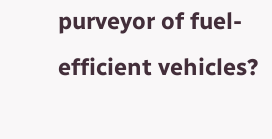purveyor of fuel-efficient vehicles?